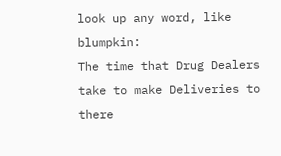look up any word, like blumpkin:
The time that Drug Dealers take to make Deliveries to there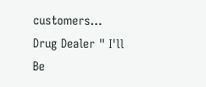customers...
Drug Dealer " I'll Be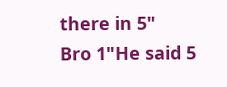there in 5"
Bro 1"He said 5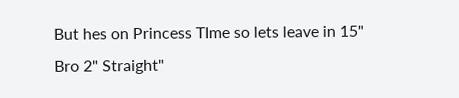But hes on Princess TIme so lets leave in 15"
Bro 2" Straight"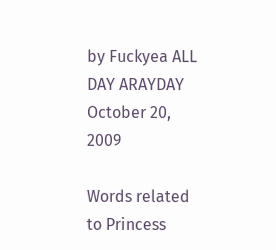by Fuckyea ALL DAY ARAYDAY October 20, 2009

Words related to Princess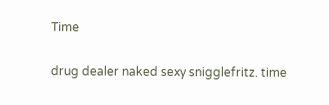Time

drug dealer naked sexy snigglefritz. time